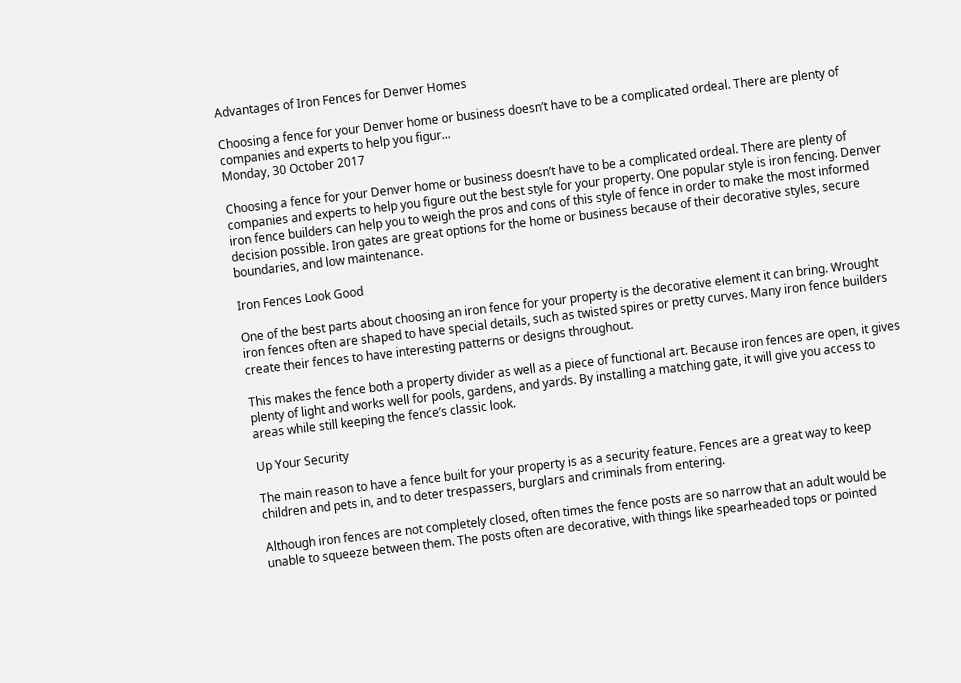Advantages of Iron Fences for Denver Homes

Choosing a fence for your Denver home or business doesn’t have to be a complicated ordeal. There are plenty of companies and experts to help you figur...
Monday, 30 October 2017

Choosing a fence for your Denver home or business doesn’t have to be a complicated ordeal. There are plenty of companies and experts to help you figure out the best style for your property. One popular style is iron fencing. Denver iron fence builders can help you to weigh the pros and cons of this style of fence in order to make the most informed decision possible. Iron gates are great options for the home or business because of their decorative styles, secure boundaries, and low maintenance.

Iron Fences Look Good

One of the best parts about choosing an iron fence for your property is the decorative element it can bring. Wrought iron fences often are shaped to have special details, such as twisted spires or pretty curves. Many iron fence builders create their fences to have interesting patterns or designs throughout.

This makes the fence both a property divider as well as a piece of functional art. Because iron fences are open, it gives plenty of light and works well for pools, gardens, and yards. By installing a matching gate, it will give you access to areas while still keeping the fence’s classic look.

Up Your Security

The main reason to have a fence built for your property is as a security feature. Fences are a great way to keep children and pets in, and to deter trespassers, burglars and criminals from entering.

Although iron fences are not completely closed, often times the fence posts are so narrow that an adult would be unable to squeeze between them. The posts often are decorative, with things like spearheaded tops or pointed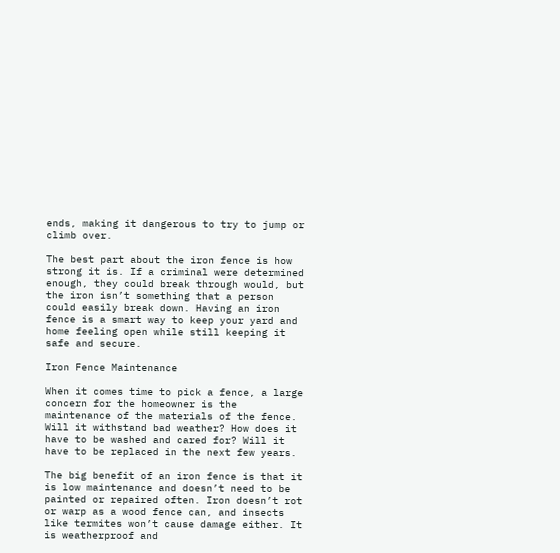ends, making it dangerous to try to jump or climb over.

The best part about the iron fence is how strong it is. If a criminal were determined enough, they could break through would, but the iron isn’t something that a person could easily break down. Having an iron fence is a smart way to keep your yard and home feeling open while still keeping it safe and secure.

Iron Fence Maintenance

When it comes time to pick a fence, a large concern for the homeowner is the maintenance of the materials of the fence. Will it withstand bad weather? How does it have to be washed and cared for? Will it have to be replaced in the next few years.

The big benefit of an iron fence is that it is low maintenance and doesn’t need to be painted or repaired often. Iron doesn’t rot or warp as a wood fence can, and insects like termites won’t cause damage either. It is weatherproof and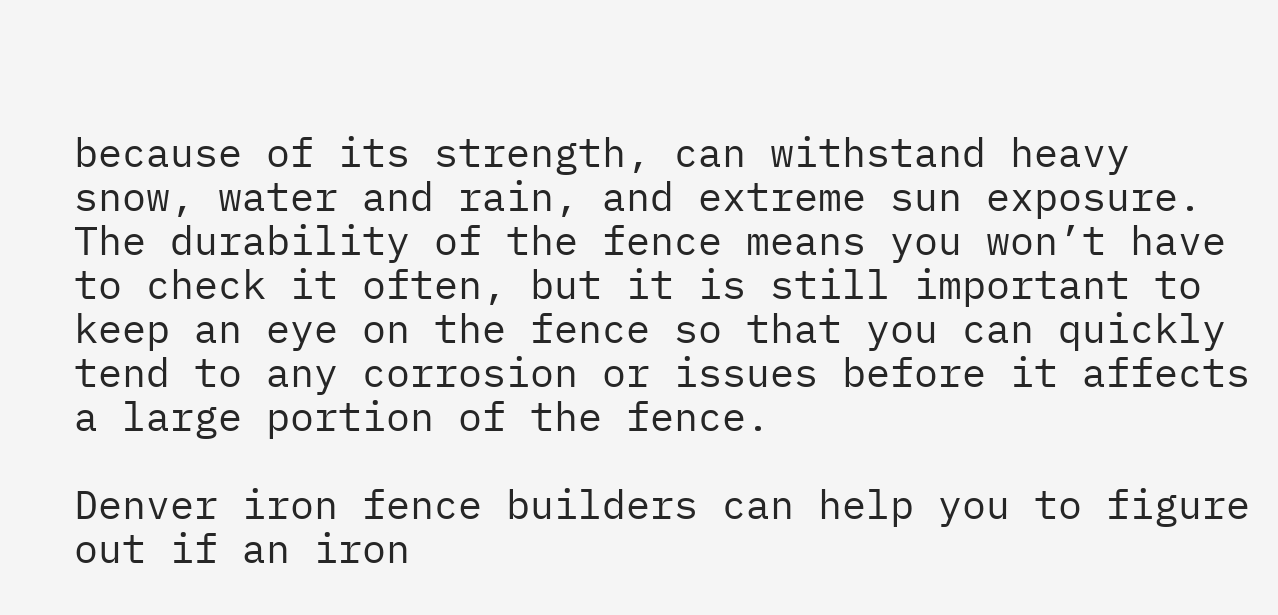because of its strength, can withstand heavy snow, water and rain, and extreme sun exposure. The durability of the fence means you won’t have to check it often, but it is still important to keep an eye on the fence so that you can quickly tend to any corrosion or issues before it affects a large portion of the fence.

Denver iron fence builders can help you to figure out if an iron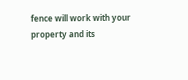fence will work with your property and its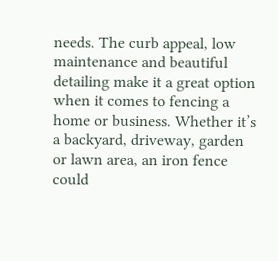needs. The curb appeal, low maintenance and beautiful detailing make it a great option when it comes to fencing a home or business. Whether it’s a backyard, driveway, garden or lawn area, an iron fence could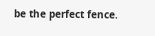be the perfect fence.